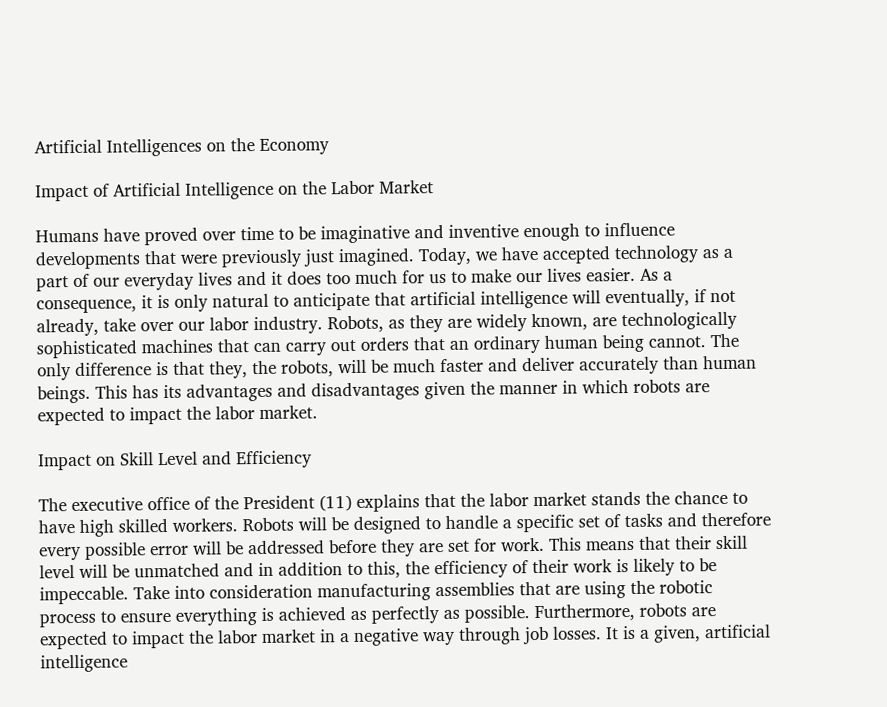Artificial Intelligences on the Economy

Impact of Artificial Intelligence on the Labor Market

Humans have proved over time to be imaginative and inventive enough to influence developments that were previously just imagined. Today, we have accepted technology as a part of our everyday lives and it does too much for us to make our lives easier. As a consequence, it is only natural to anticipate that artificial intelligence will eventually, if not already, take over our labor industry. Robots, as they are widely known, are technologically sophisticated machines that can carry out orders that an ordinary human being cannot. The only difference is that they, the robots, will be much faster and deliver accurately than human beings. This has its advantages and disadvantages given the manner in which robots are expected to impact the labor market.

Impact on Skill Level and Efficiency

The executive office of the President (11) explains that the labor market stands the chance to have high skilled workers. Robots will be designed to handle a specific set of tasks and therefore every possible error will be addressed before they are set for work. This means that their skill level will be unmatched and in addition to this, the efficiency of their work is likely to be impeccable. Take into consideration manufacturing assemblies that are using the robotic process to ensure everything is achieved as perfectly as possible. Furthermore, robots are expected to impact the labor market in a negative way through job losses. It is a given, artificial intelligence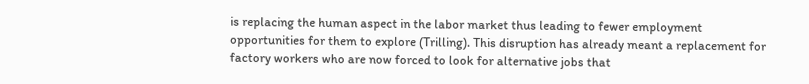is replacing the human aspect in the labor market thus leading to fewer employment opportunities for them to explore (Trilling). This disruption has already meant a replacement for factory workers who are now forced to look for alternative jobs that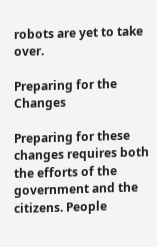robots are yet to take over.

Preparing for the Changes

Preparing for these changes requires both the efforts of the government and the citizens. People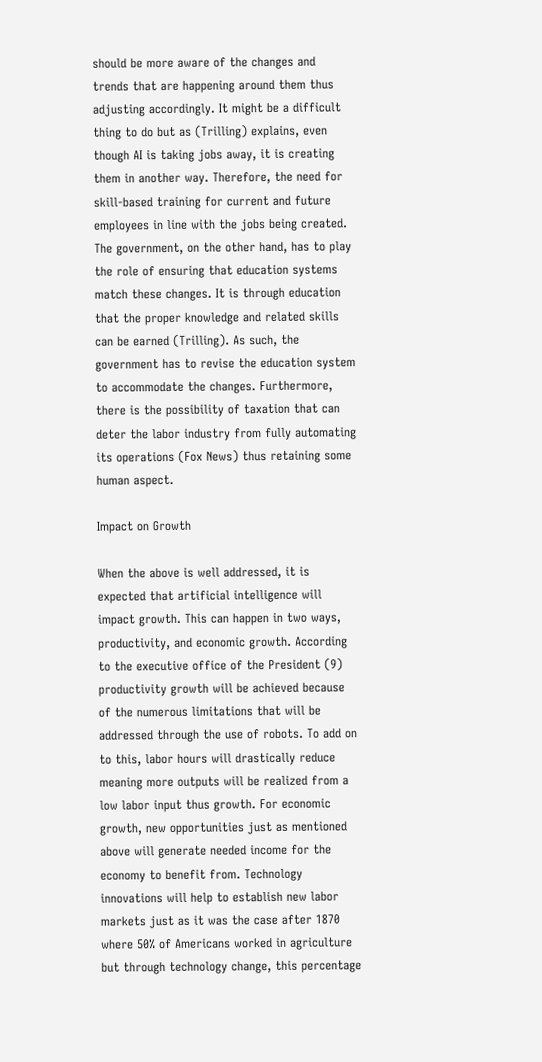should be more aware of the changes and trends that are happening around them thus adjusting accordingly. It might be a difficult thing to do but as (Trilling) explains, even though AI is taking jobs away, it is creating them in another way. Therefore, the need for skill-based training for current and future employees in line with the jobs being created. The government, on the other hand, has to play the role of ensuring that education systems match these changes. It is through education that the proper knowledge and related skills can be earned (Trilling). As such, the government has to revise the education system to accommodate the changes. Furthermore, there is the possibility of taxation that can deter the labor industry from fully automating its operations (Fox News) thus retaining some human aspect.

Impact on Growth

When the above is well addressed, it is expected that artificial intelligence will impact growth. This can happen in two ways, productivity, and economic growth. According to the executive office of the President (9) productivity growth will be achieved because of the numerous limitations that will be addressed through the use of robots. To add on to this, labor hours will drastically reduce meaning more outputs will be realized from a low labor input thus growth. For economic growth, new opportunities just as mentioned above will generate needed income for the economy to benefit from. Technology innovations will help to establish new labor markets just as it was the case after 1870 where 50% of Americans worked in agriculture but through technology change, this percentage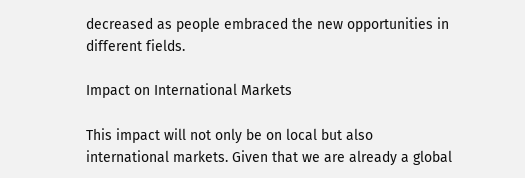decreased as people embraced the new opportunities in different fields.

Impact on International Markets

This impact will not only be on local but also international markets. Given that we are already a global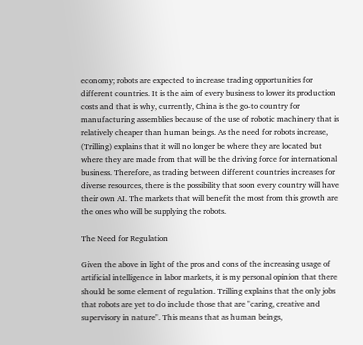economy; robots are expected to increase trading opportunities for different countries. It is the aim of every business to lower its production costs and that is why, currently, China is the go-to country for manufacturing assemblies because of the use of robotic machinery that is relatively cheaper than human beings. As the need for robots increase, (Trilling) explains that it will no longer be where they are located but where they are made from that will be the driving force for international business. Therefore, as trading between different countries increases for diverse resources, there is the possibility that soon every country will have their own AI. The markets that will benefit the most from this growth are the ones who will be supplying the robots.

The Need for Regulation

Given the above in light of the pros and cons of the increasing usage of artificial intelligence in labor markets, it is my personal opinion that there should be some element of regulation. Trilling explains that the only jobs that robots are yet to do include those that are "caring, creative and supervisory in nature". This means that as human beings,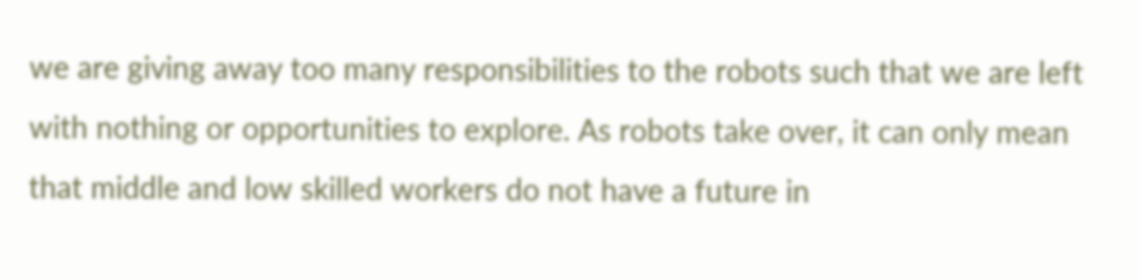we are giving away too many responsibilities to the robots such that we are left with nothing or opportunities to explore. As robots take over, it can only mean that middle and low skilled workers do not have a future in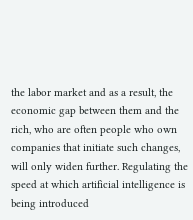the labor market and as a result, the economic gap between them and the rich, who are often people who own companies that initiate such changes, will only widen further. Regulating the speed at which artificial intelligence is being introduced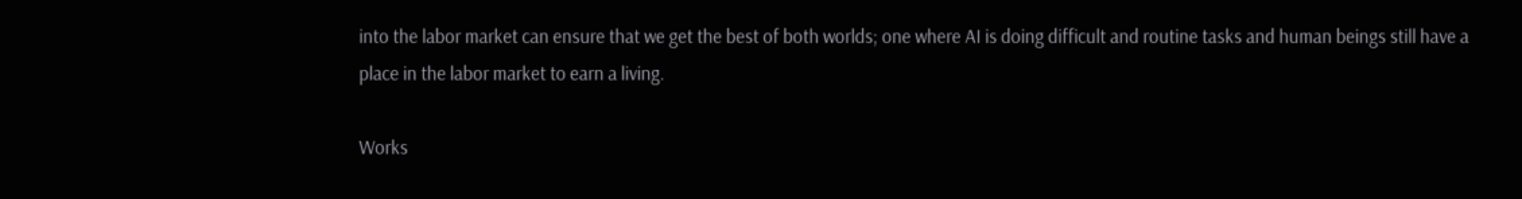into the labor market can ensure that we get the best of both worlds; one where AI is doing difficult and routine tasks and human beings still have a place in the labor market to earn a living.

Works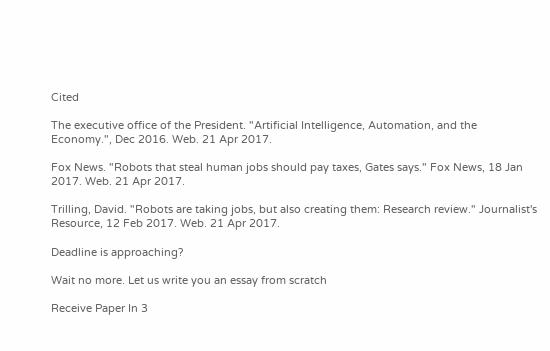Cited

The executive office of the President. "Artificial Intelligence, Automation, and the Economy.", Dec 2016. Web. 21 Apr 2017.

Fox News. "Robots that steal human jobs should pay taxes, Gates says." Fox News, 18 Jan 2017. Web. 21 Apr 2017.

Trilling, David. "Robots are taking jobs, but also creating them: Research review." Journalist's Resource, 12 Feb 2017. Web. 21 Apr 2017.

Deadline is approaching?

Wait no more. Let us write you an essay from scratch

Receive Paper In 3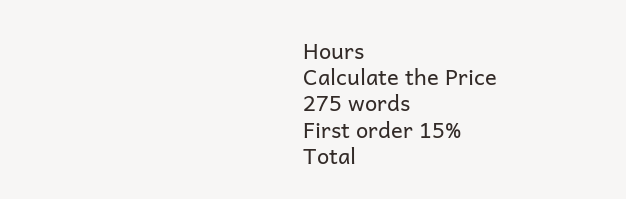Hours
Calculate the Price
275 words
First order 15%
Total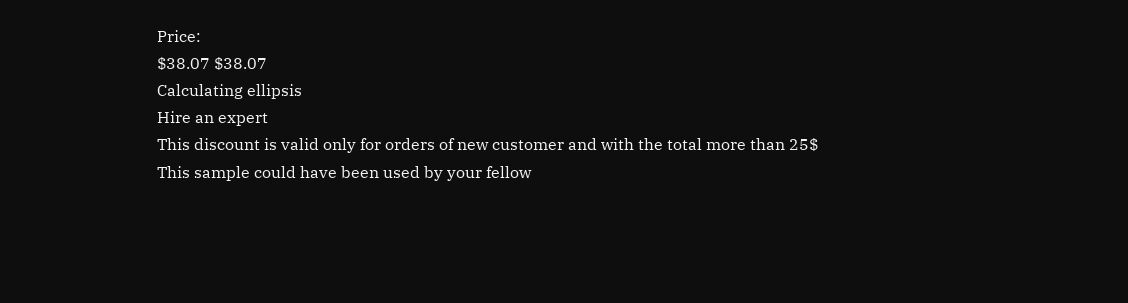Price:
$38.07 $38.07
Calculating ellipsis
Hire an expert
This discount is valid only for orders of new customer and with the total more than 25$
This sample could have been used by your fellow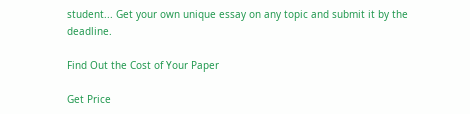student... Get your own unique essay on any topic and submit it by the deadline.

Find Out the Cost of Your Paper

Get Price